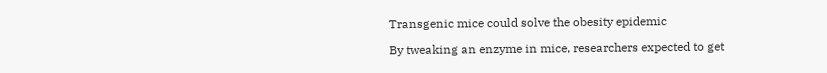Transgenic mice could solve the obesity epidemic

By tweaking an enzyme in mice, researchers expected to get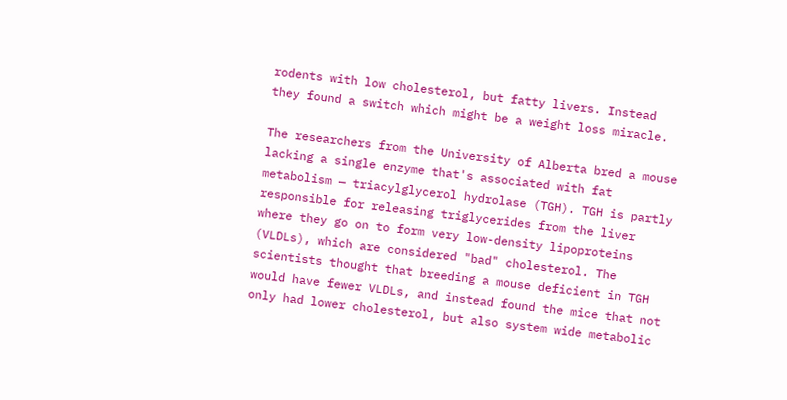rodents with low cholesterol, but fatty livers. Instead they found a switch which might be a weight loss miracle.

The researchers from the University of Alberta bred a mouse lacking a single enzyme that's associated with fat metabolism — triacylglycerol hydrolase (TGH). TGH is partly responsible for releasing triglycerides from the liver where they go on to form very low-density lipoproteins (VLDLs), which are considered "bad" cholesterol. The scientists thought that breeding a mouse deficient in TGH would have fewer VLDLs, and instead found the mice that not only had lower cholesterol, but also system wide metabolic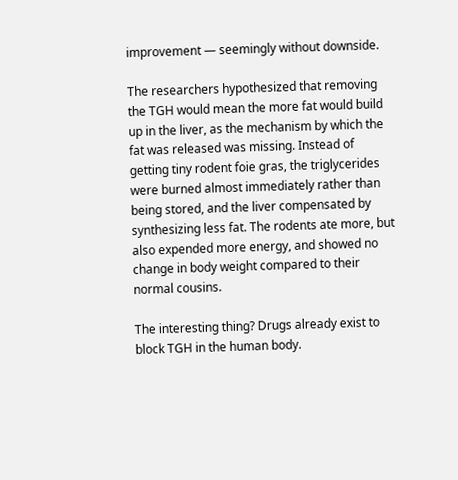improvement — seemingly without downside.

The researchers hypothesized that removing the TGH would mean the more fat would build up in the liver, as the mechanism by which the fat was released was missing. Instead of getting tiny rodent foie gras, the triglycerides were burned almost immediately rather than being stored, and the liver compensated by synthesizing less fat. The rodents ate more, but also expended more energy, and showed no change in body weight compared to their normal cousins.

The interesting thing? Drugs already exist to block TGH in the human body.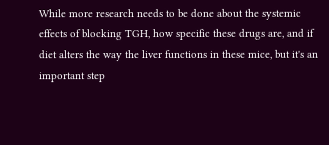While more research needs to be done about the systemic effects of blocking TGH, how specific these drugs are, and if diet alters the way the liver functions in these mice, but it's an important step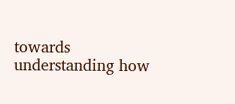towards understanding how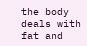the body deals with fat and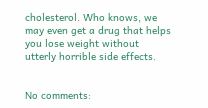cholesterol. Who knows, we may even get a drug that helps you lose weight without utterly horrible side effects.


No comments: